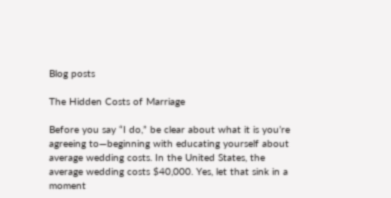Blog posts

The Hidden Costs of Marriage

Before you say “I do,” be clear about what it is you’re agreeing to—beginning with educating yourself about average wedding costs. In the United States, the average wedding costs $40,000. Yes, let that sink in a moment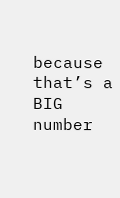because that’s a BIG number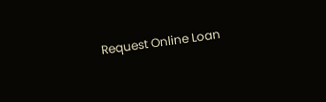Request Online Loan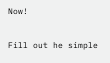Now!

Fill out he simple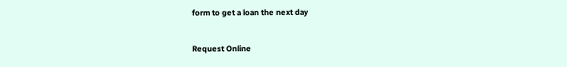form to get a loan the next day

Request Online